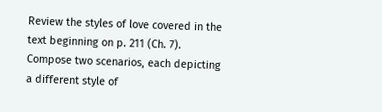Review the styles of love covered in the text beginning on p. 211 (Ch. 7). Compose two scenarios, each depicting a different style of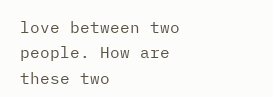love between two people. How are these two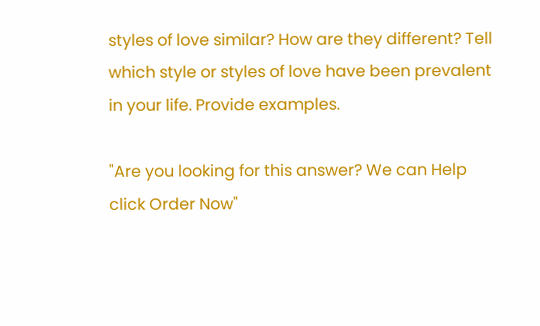styles of love similar? How are they different? Tell which style or styles of love have been prevalent in your life. Provide examples.

"Are you looking for this answer? We can Help click Order Now"